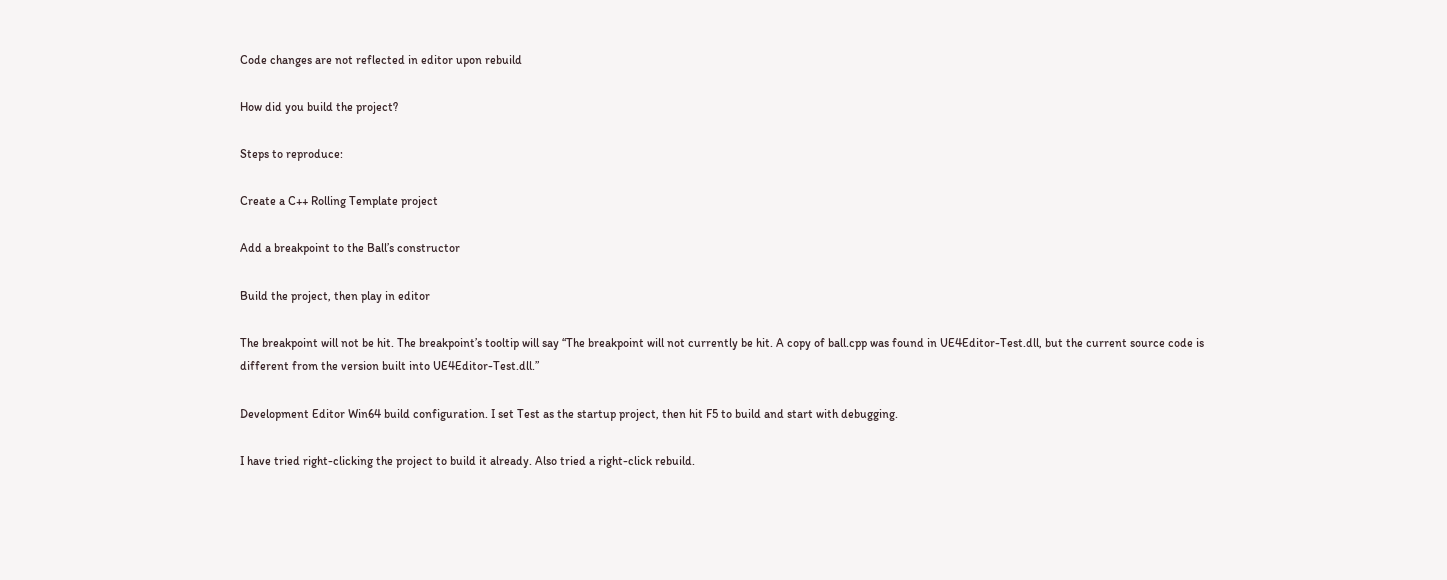Code changes are not reflected in editor upon rebuild

How did you build the project?

Steps to reproduce:

Create a C++ Rolling Template project

Add a breakpoint to the Ball’s constructor

Build the project, then play in editor

The breakpoint will not be hit. The breakpoint’s tooltip will say “The breakpoint will not currently be hit. A copy of ball.cpp was found in UE4Editor-Test.dll, but the current source code is different from the version built into UE4Editor-Test.dll.”

Development Editor Win64 build configuration. I set Test as the startup project, then hit F5 to build and start with debugging.

I have tried right-clicking the project to build it already. Also tried a right-click rebuild.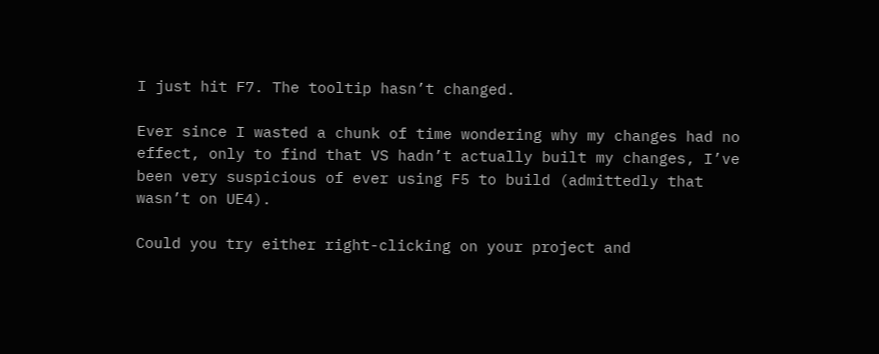I just hit F7. The tooltip hasn’t changed.

Ever since I wasted a chunk of time wondering why my changes had no effect, only to find that VS hadn’t actually built my changes, I’ve been very suspicious of ever using F5 to build (admittedly that wasn’t on UE4).

Could you try either right-clicking on your project and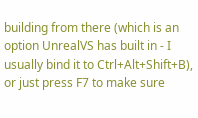building from there (which is an option UnrealVS has built in - I usually bind it to Ctrl+Alt+Shift+B), or just press F7 to make sure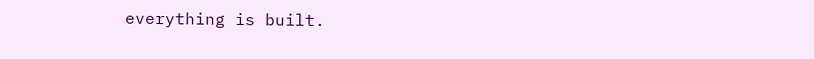everything is built.